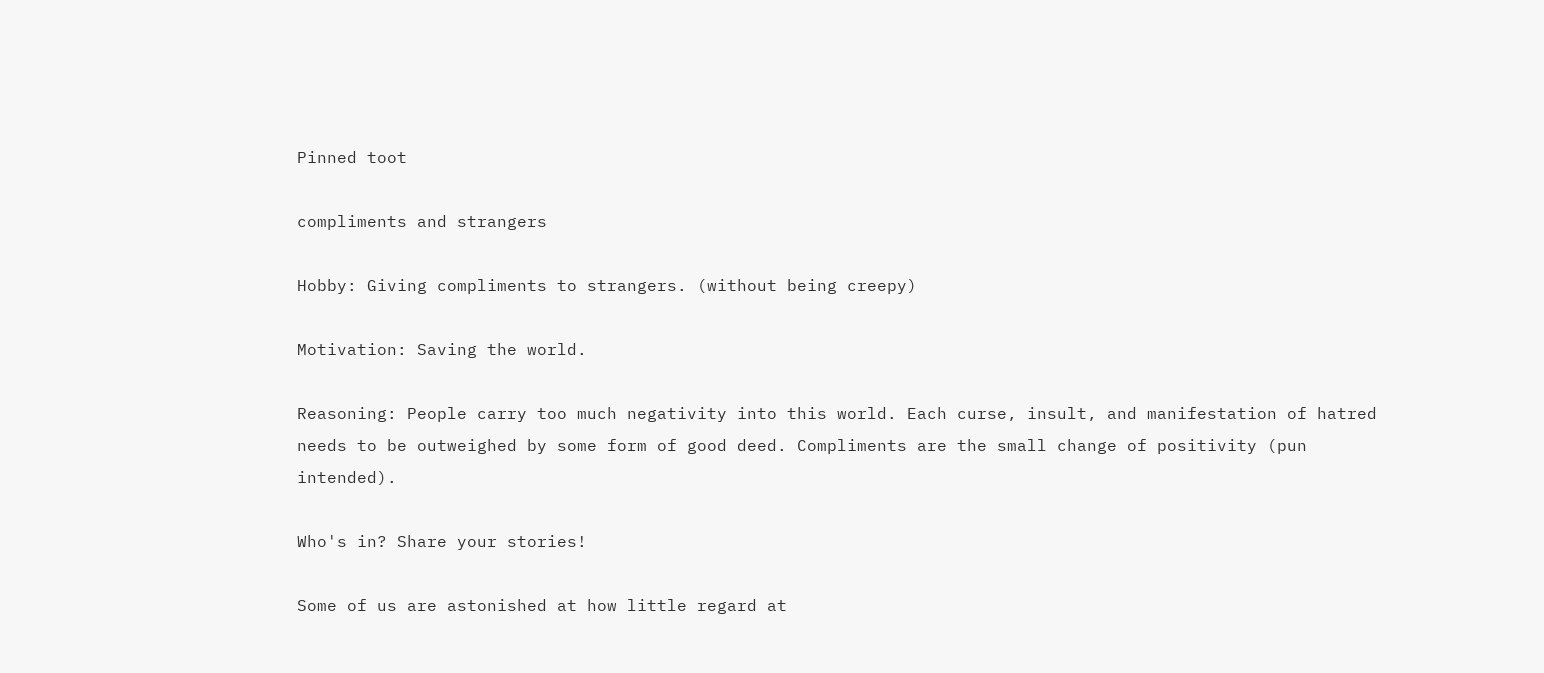Pinned toot

compliments and strangers

Hobby: Giving compliments to strangers. (without being creepy)

Motivation: Saving the world.

Reasoning: People carry too much negativity into this world. Each curse, insult, and manifestation of hatred needs to be outweighed by some form of good deed. Compliments are the small change of positivity (pun intended).

Who's in? Share your stories!

Some of us are astonished at how little regard at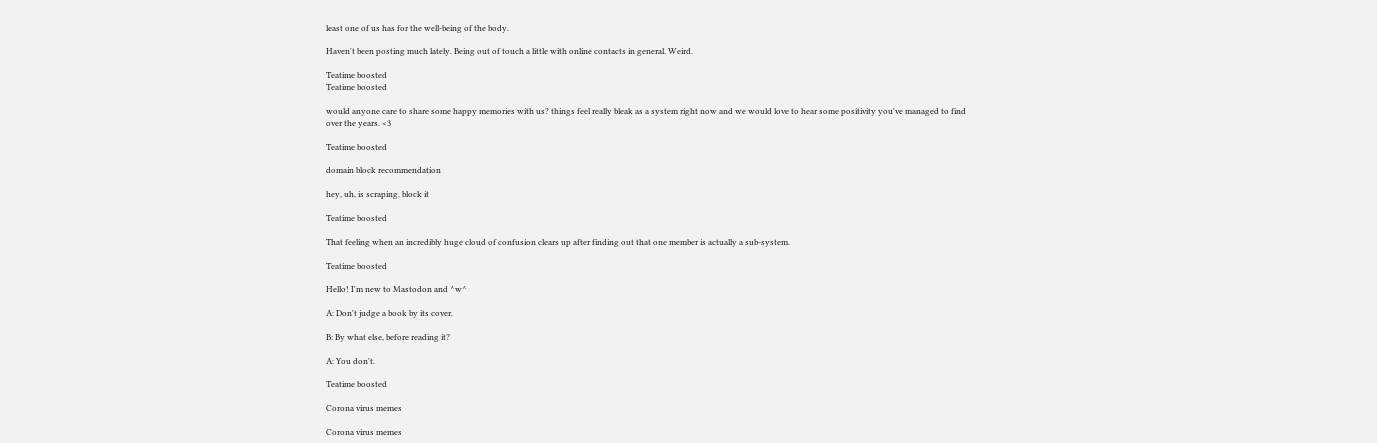least one of us has for the well-being of the body.

Haven't been posting much lately. Being out of touch a little with online contacts in general. Weird.

Teatime boosted
Teatime boosted

would anyone care to share some happy memories with us? things feel really bleak as a system right now and we would love to hear some positivity you've managed to find over the years. <3

Teatime boosted

domain block recommendation

hey, uh, is scraping. block it

Teatime boosted

That feeling when an incredibly huge cloud of confusion clears up after finding out that one member is actually a sub-system.

Teatime boosted

Hello! I'm new to Mastodon and ^w^

A: Don't judge a book by its cover.

B: By what else, before reading it?

A: You don't.

Teatime boosted

Corona virus memes

Corona virus memes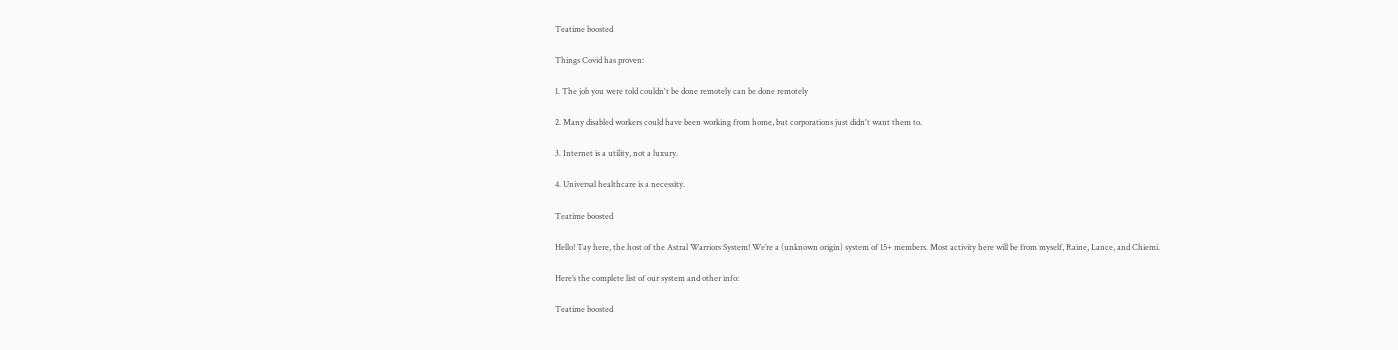Teatime boosted

Things Covid has proven:

1. The job you were told couldn't be done remotely can be done remotely

2. Many disabled workers could have been working from home, but corporations just didn't want them to.

3. Internet is a utility, not a luxury.

4. Universal healthcare is a necessity.

Teatime boosted

Hello! Tay here, the host of the Astral Warriors System! We’re a (unknown origin) system of 15+ members. Most activity here will be from myself, Raine, Lance, and Chiemi.

Here’s the complete list of our system and other info:

Teatime boosted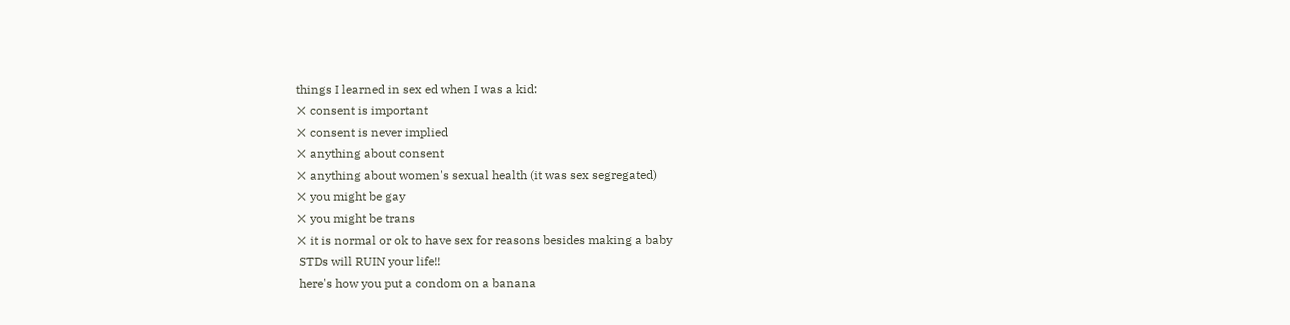things I learned in sex ed when I was a kid:
❌ consent is important
❌ consent is never implied
❌ anything about consent
❌ anything about women's sexual health (it was sex segregated)
❌ you might be gay
❌ you might be trans
❌ it is normal or ok to have sex for reasons besides making a baby
 STDs will RUIN your life!!
 here's how you put a condom on a banana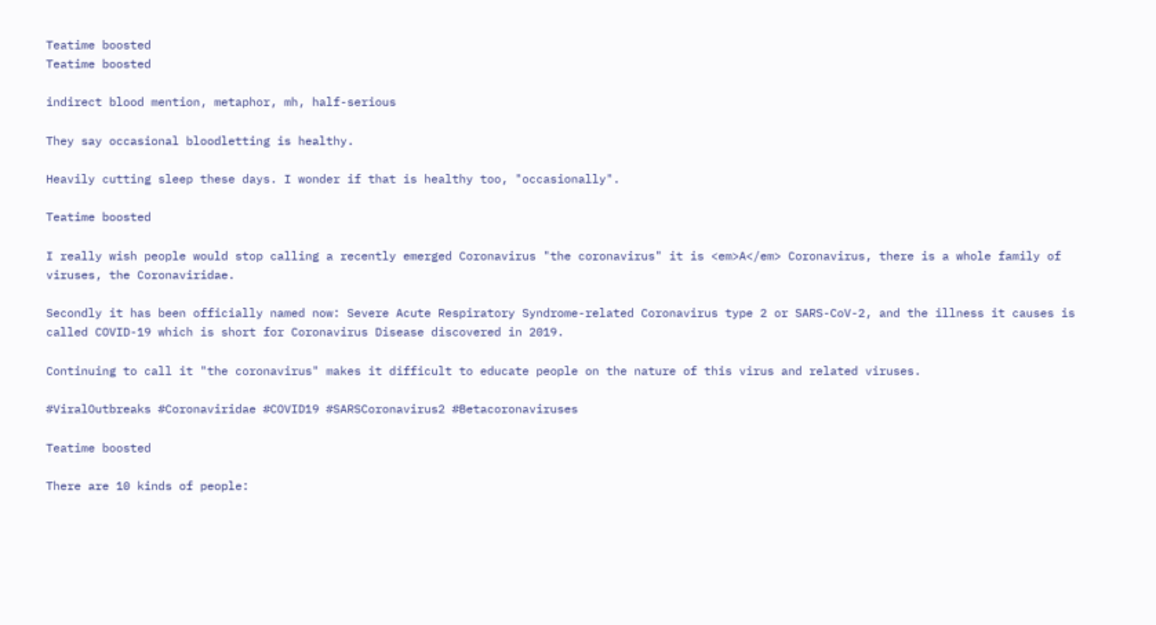Teatime boosted
Teatime boosted

indirect blood mention, metaphor, mh, half-serious

They say occasional bloodletting is healthy.

Heavily cutting sleep these days. I wonder if that is healthy too, "occasionally".

Teatime boosted

I really wish people would stop calling a recently emerged Coronavirus "the coronavirus" it is <em>A</em> Coronavirus, there is a whole family of viruses, the Coronaviridae.

Secondly it has been officially named now: Severe Acute Respiratory Syndrome-related Coronavirus type 2 or SARS-CoV-2, and the illness it causes is called COVID-19 which is short for Coronavirus Disease discovered in 2019.

Continuing to call it "the coronavirus" makes it difficult to educate people on the nature of this virus and related viruses.

#ViralOutbreaks #Coronaviridae #COVID19 #SARSCoronavirus2 #Betacoronaviruses

Teatime boosted

There are 10 kinds of people: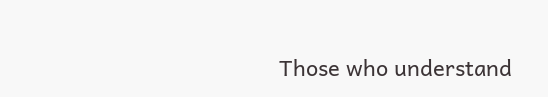Those who understand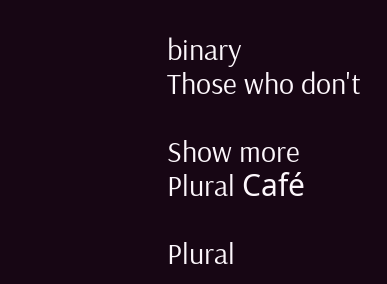binary
Those who don't

Show more
Plural Café

Plural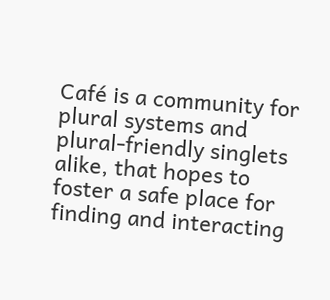Café is a community for plural systems and plural-friendly singlets alike, that hopes to foster a safe place for finding and interacting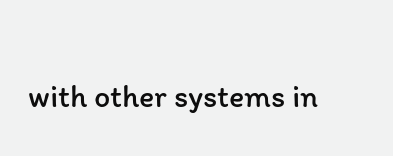with other systems in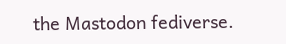the Mastodon fediverse.